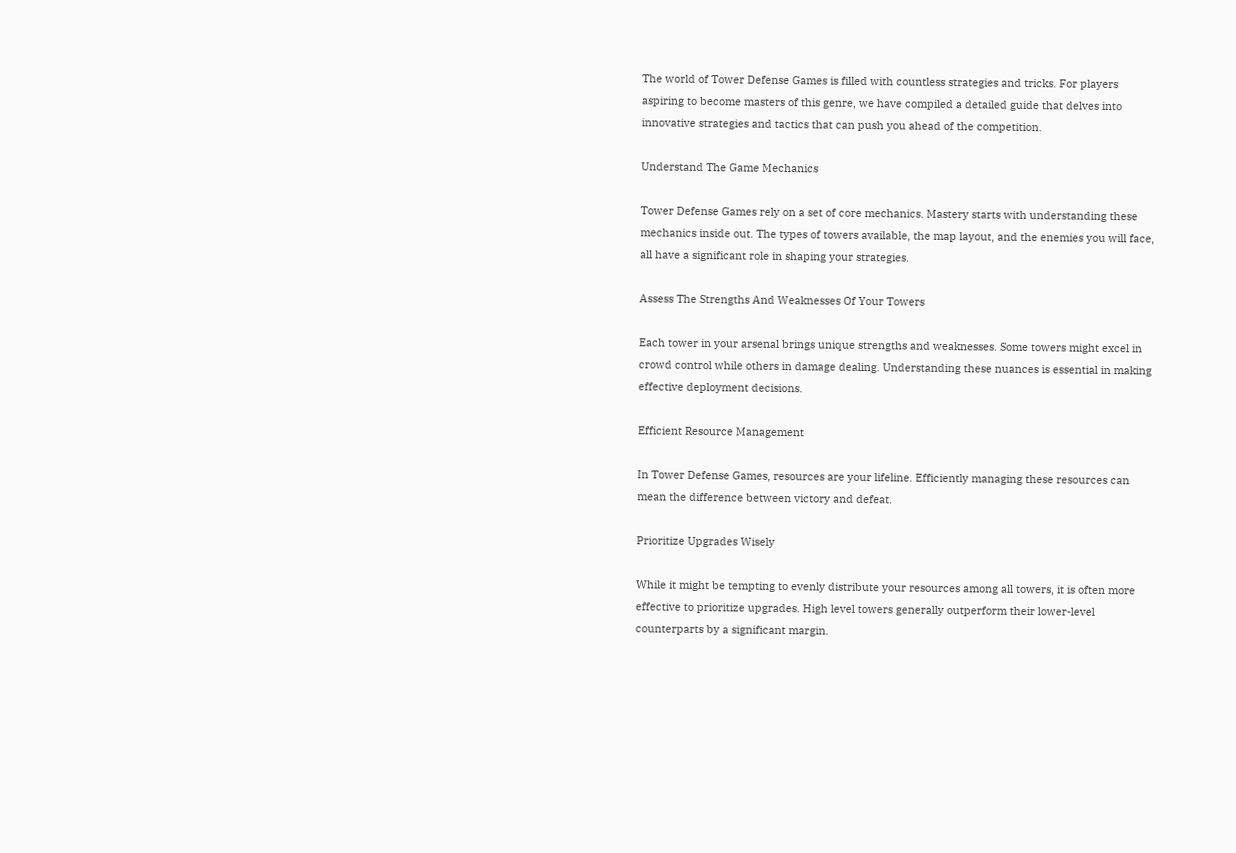The world of Tower Defense Games is filled with countless strategies and tricks. For players aspiring to become masters of this genre, we have compiled a detailed guide that delves into innovative strategies and tactics that can push you ahead of the competition.

Understand The Game Mechanics

Tower Defense Games rely on a set of core mechanics. Mastery starts with understanding these mechanics inside out. The types of towers available, the map layout, and the enemies you will face, all have a significant role in shaping your strategies.

Assess The Strengths And Weaknesses Of Your Towers

Each tower in your arsenal brings unique strengths and weaknesses. Some towers might excel in crowd control while others in damage dealing. Understanding these nuances is essential in making effective deployment decisions.

Efficient Resource Management

In Tower Defense Games, resources are your lifeline. Efficiently managing these resources can mean the difference between victory and defeat.

Prioritize Upgrades Wisely

While it might be tempting to evenly distribute your resources among all towers, it is often more effective to prioritize upgrades. High level towers generally outperform their lower-level counterparts by a significant margin.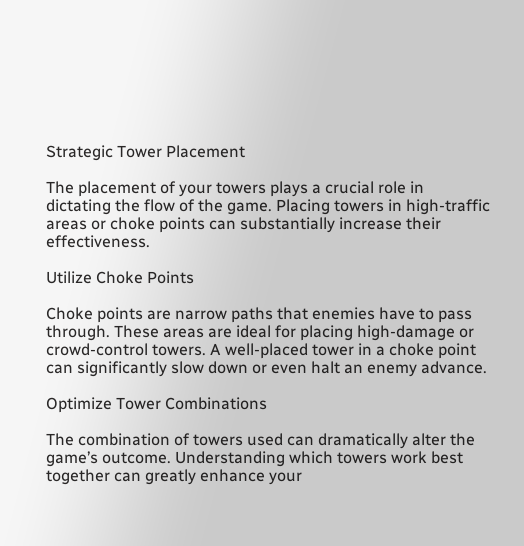Strategic Tower Placement

The placement of your towers plays a crucial role in dictating the flow of the game. Placing towers in high-traffic areas or choke points can substantially increase their effectiveness.

Utilize Choke Points

Choke points are narrow paths that enemies have to pass through. These areas are ideal for placing high-damage or crowd-control towers. A well-placed tower in a choke point can significantly slow down or even halt an enemy advance.

Optimize Tower Combinations

The combination of towers used can dramatically alter the game’s outcome. Understanding which towers work best together can greatly enhance your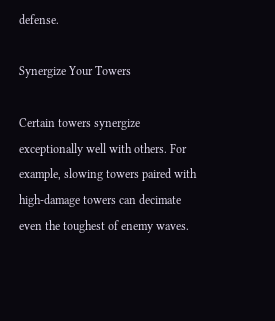defense.

Synergize Your Towers

Certain towers synergize exceptionally well with others. For example, slowing towers paired with high-damage towers can decimate even the toughest of enemy waves.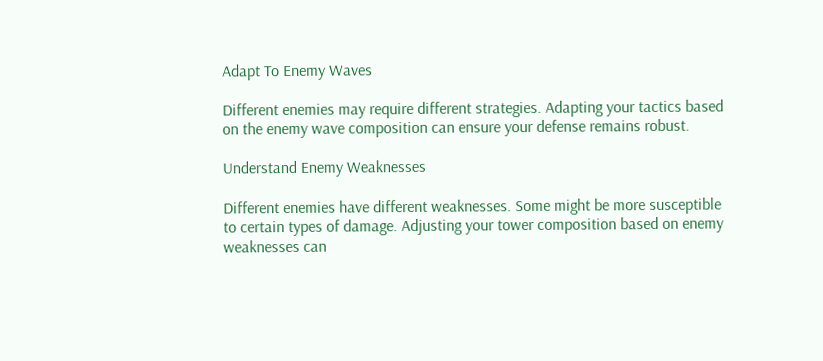Adapt To Enemy Waves

Different enemies may require different strategies. Adapting your tactics based on the enemy wave composition can ensure your defense remains robust.

Understand Enemy Weaknesses

Different enemies have different weaknesses. Some might be more susceptible to certain types of damage. Adjusting your tower composition based on enemy weaknesses can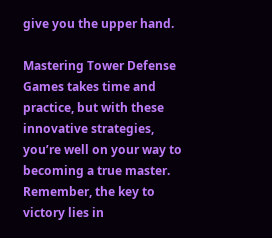give you the upper hand.

Mastering Tower Defense Games takes time and practice, but with these innovative strategies, you’re well on your way to becoming a true master. Remember, the key to victory lies in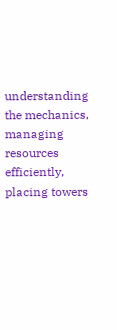understanding the mechanics, managing resources efficiently, placing towers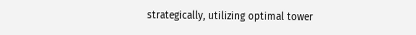strategically, utilizing optimal tower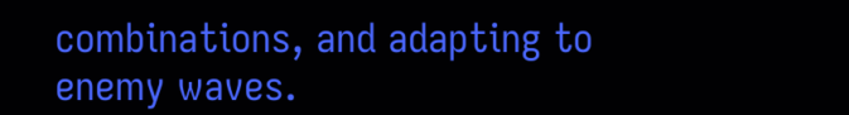combinations, and adapting to enemy waves.